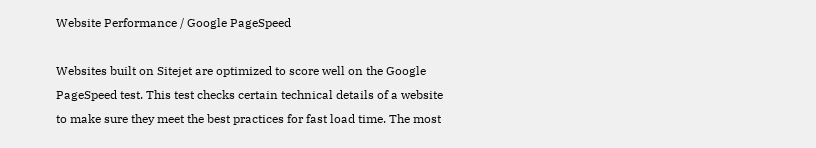Website Performance / Google PageSpeed

Websites built on Sitejet are optimized to score well on the Google PageSpeed test. This test checks certain technical details of a website to make sure they meet the best practices for fast load time. The most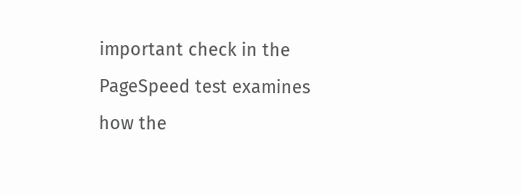important check in the PageSpeed test examines how the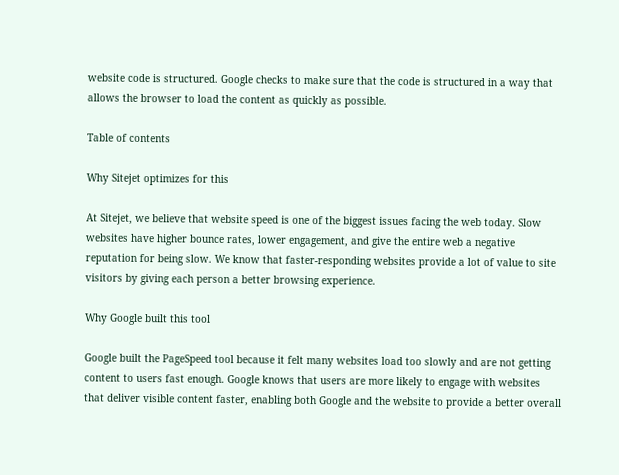website code is structured. Google checks to make sure that the code is structured in a way that allows the browser to load the content as quickly as possible.

Table of contents

Why Sitejet optimizes for this

At Sitejet, we believe that website speed is one of the biggest issues facing the web today. Slow websites have higher bounce rates, lower engagement, and give the entire web a negative reputation for being slow. We know that faster-responding websites provide a lot of value to site visitors by giving each person a better browsing experience.

Why Google built this tool

Google built the PageSpeed tool because it felt many websites load too slowly and are not getting content to users fast enough. Google knows that users are more likely to engage with websites that deliver visible content faster, enabling both Google and the website to provide a better overall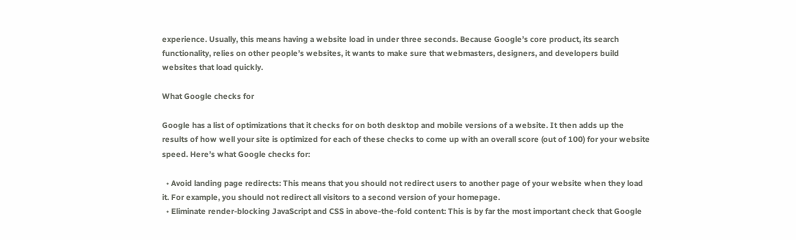experience. Usually, this means having a website load in under three seconds. Because Google’s core product, its search functionality, relies on other people’s websites, it wants to make sure that webmasters, designers, and developers build websites that load quickly.

What Google checks for

Google has a list of optimizations that it checks for on both desktop and mobile versions of a website. It then adds up the results of how well your site is optimized for each of these checks to come up with an overall score (out of 100) for your website speed. Here’s what Google checks for:

  • Avoid landing page redirects: This means that you should not redirect users to another page of your website when they load it. For example, you should not redirect all visitors to a second version of your homepage.
  • Eliminate render-blocking JavaScript and CSS in above-the-fold content: This is by far the most important check that Google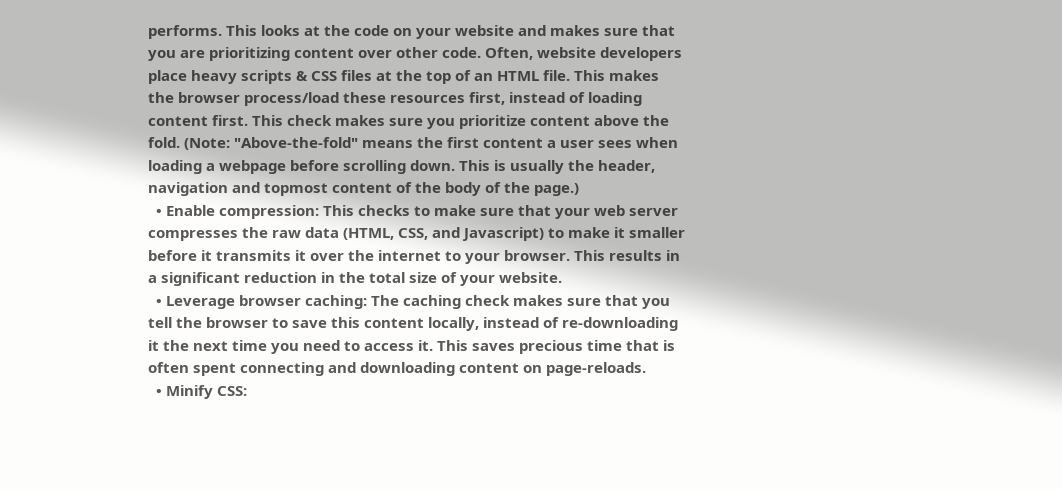performs. This looks at the code on your website and makes sure that you are prioritizing content over other code. Often, website developers place heavy scripts & CSS files at the top of an HTML file. This makes the browser process/load these resources first, instead of loading content first. This check makes sure you prioritize content above the fold. (Note: "Above-the-fold" means the first content a user sees when loading a webpage before scrolling down. This is usually the header, navigation and topmost content of the body of the page.)
  • Enable compression: This checks to make sure that your web server compresses the raw data (HTML, CSS, and Javascript) to make it smaller before it transmits it over the internet to your browser. This results in a significant reduction in the total size of your website.
  • Leverage browser caching: The caching check makes sure that you tell the browser to save this content locally, instead of re-downloading it the next time you need to access it. This saves precious time that is often spent connecting and downloading content on page-reloads.
  • Minify CSS: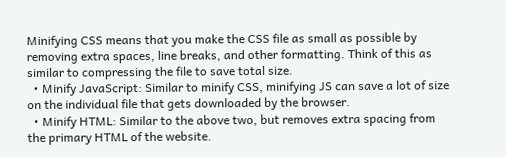Minifying CSS means that you make the CSS file as small as possible by removing extra spaces, line breaks, and other formatting. Think of this as similar to compressing the file to save total size.
  • Minify JavaScript: Similar to minify CSS, minifying JS can save a lot of size on the individual file that gets downloaded by the browser.
  • Minify HTML: Similar to the above two, but removes extra spacing from the primary HTML of the website.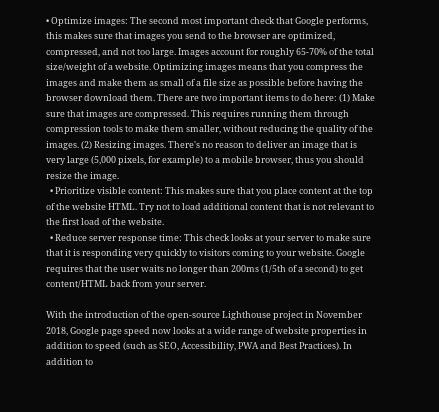• Optimize images: The second most important check that Google performs, this makes sure that images you send to the browser are optimized, compressed, and not too large. Images account for roughly 65-70% of the total size/weight of a website. Optimizing images means that you compress the images and make them as small of a file size as possible before having the browser download them. There are two important items to do here: (1) Make sure that images are compressed. This requires running them through compression tools to make them smaller, without reducing the quality of the images. (2) Resizing images. There's no reason to deliver an image that is very large (5,000 pixels, for example) to a mobile browser, thus you should resize the image.
  • Prioritize visible content: This makes sure that you place content at the top of the website HTML. Try not to load additional content that is not relevant to the first load of the website.
  • Reduce server response time: This check looks at your server to make sure that it is responding very quickly to visitors coming to your website. Google requires that the user waits no longer than 200ms (1/5th of a second) to get content/HTML back from your server.

With the introduction of the open-source Lighthouse project in November 2018, Google page speed now looks at a wide range of website properties in addition to speed (such as SEO, Accessibility, PWA and Best Practices). In addition to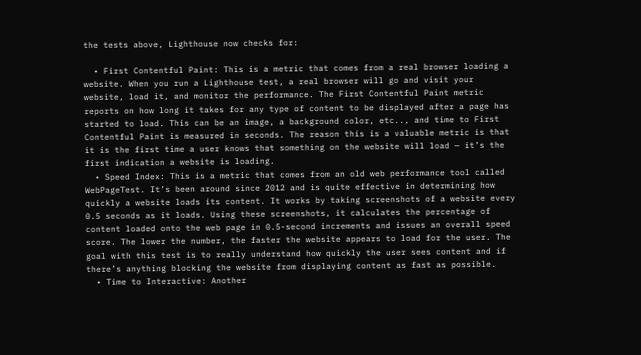the tests above, Lighthouse now checks for:

  • First Contentful Paint: This is a metric that comes from a real browser loading a website. When you run a Lighthouse test, a real browser will go and visit your website, load it, and monitor the performance. The First Contentful Paint metric reports on how long it takes for any type of content to be displayed after a page has started to load. This can be an image, a background color, etc.., and time to First Contentful Paint is measured in seconds. The reason this is a valuable metric is that it is the first time a user knows that something on the website will load — it’s the first indication a website is loading.
  • Speed Index: This is a metric that comes from an old web performance tool called WebPageTest. It’s been around since 2012 and is quite effective in determining how quickly a website loads its content. It works by taking screenshots of a website every 0.5 seconds as it loads. Using these screenshots, it calculates the percentage of content loaded onto the web page in 0.5-second increments and issues an overall speed score. The lower the number, the faster the website appears to load for the user. The goal with this test is to really understand how quickly the user sees content and if there’s anything blocking the website from displaying content as fast as possible.
  • Time to Interactive: Another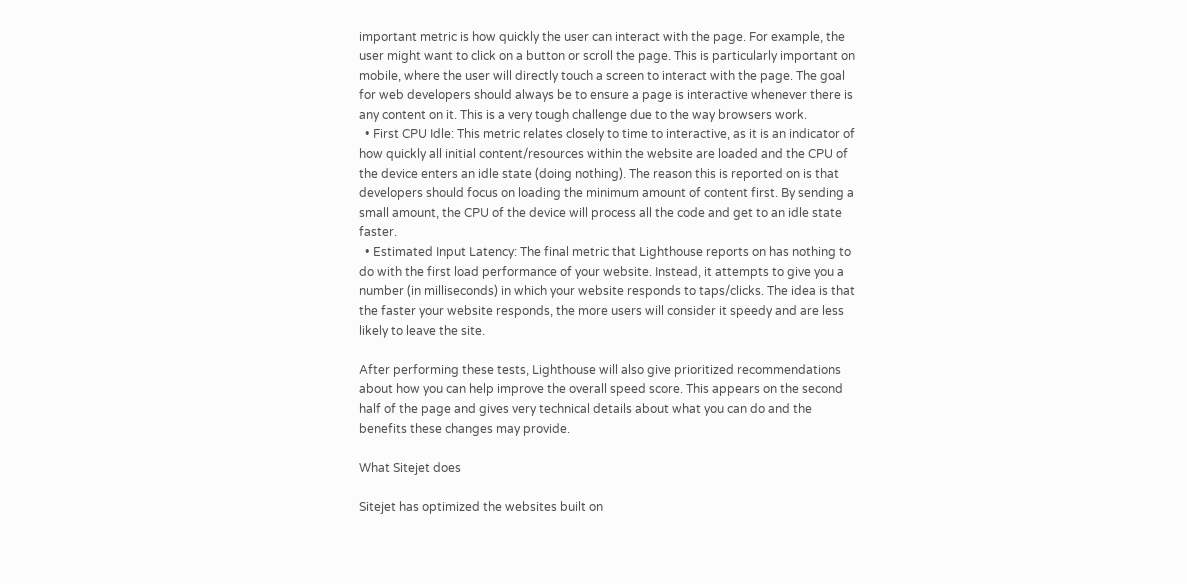important metric is how quickly the user can interact with the page. For example, the user might want to click on a button or scroll the page. This is particularly important on mobile, where the user will directly touch a screen to interact with the page. The goal for web developers should always be to ensure a page is interactive whenever there is any content on it. This is a very tough challenge due to the way browsers work.
  • First CPU Idle: This metric relates closely to time to interactive, as it is an indicator of how quickly all initial content/resources within the website are loaded and the CPU of the device enters an idle state (doing nothing). The reason this is reported on is that developers should focus on loading the minimum amount of content first. By sending a small amount, the CPU of the device will process all the code and get to an idle state faster.
  • Estimated Input Latency: The final metric that Lighthouse reports on has nothing to do with the first load performance of your website. Instead, it attempts to give you a number (in milliseconds) in which your website responds to taps/clicks. The idea is that the faster your website responds, the more users will consider it speedy and are less likely to leave the site.

After performing these tests, Lighthouse will also give prioritized recommendations about how you can help improve the overall speed score. This appears on the second half of the page and gives very technical details about what you can do and the benefits these changes may provide.

What Sitejet does

Sitejet has optimized the websites built on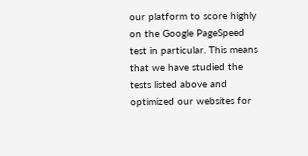our platform to score highly on the Google PageSpeed test in particular. This means that we have studied the tests listed above and optimized our websites for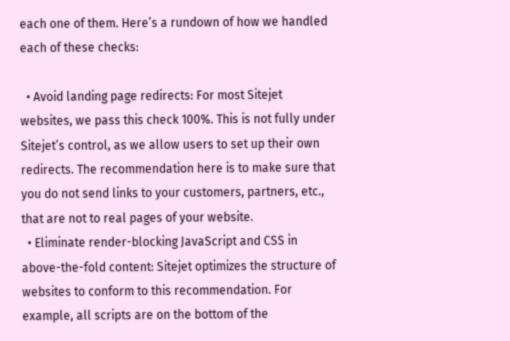each one of them. Here’s a rundown of how we handled each of these checks:

  • Avoid landing page redirects: For most Sitejet websites, we pass this check 100%. This is not fully under Sitejet’s control, as we allow users to set up their own redirects. The recommendation here is to make sure that you do not send links to your customers, partners, etc., that are not to real pages of your website.
  • Eliminate render-blocking JavaScript and CSS in above-the-fold content: Sitejet optimizes the structure of websites to conform to this recommendation. For example, all scripts are on the bottom of the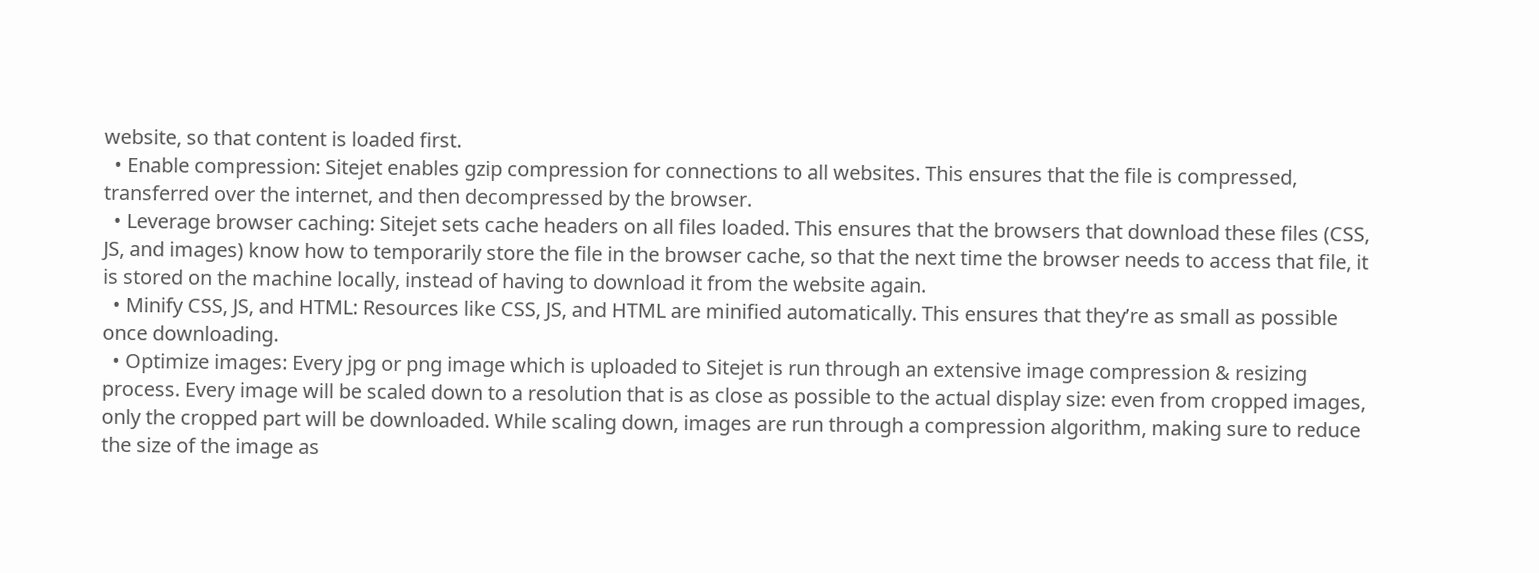website, so that content is loaded first.
  • Enable compression: Sitejet enables gzip compression for connections to all websites. This ensures that the file is compressed, transferred over the internet, and then decompressed by the browser.
  • Leverage browser caching: Sitejet sets cache headers on all files loaded. This ensures that the browsers that download these files (CSS, JS, and images) know how to temporarily store the file in the browser cache, so that the next time the browser needs to access that file, it is stored on the machine locally, instead of having to download it from the website again.
  • Minify CSS, JS, and HTML: Resources like CSS, JS, and HTML are minified automatically. This ensures that they’re as small as possible once downloading.
  • Optimize images: Every jpg or png image which is uploaded to Sitejet is run through an extensive image compression & resizing process. Every image will be scaled down to a resolution that is as close as possible to the actual display size: even from cropped images, only the cropped part will be downloaded. While scaling down, images are run through a compression algorithm, making sure to reduce the size of the image as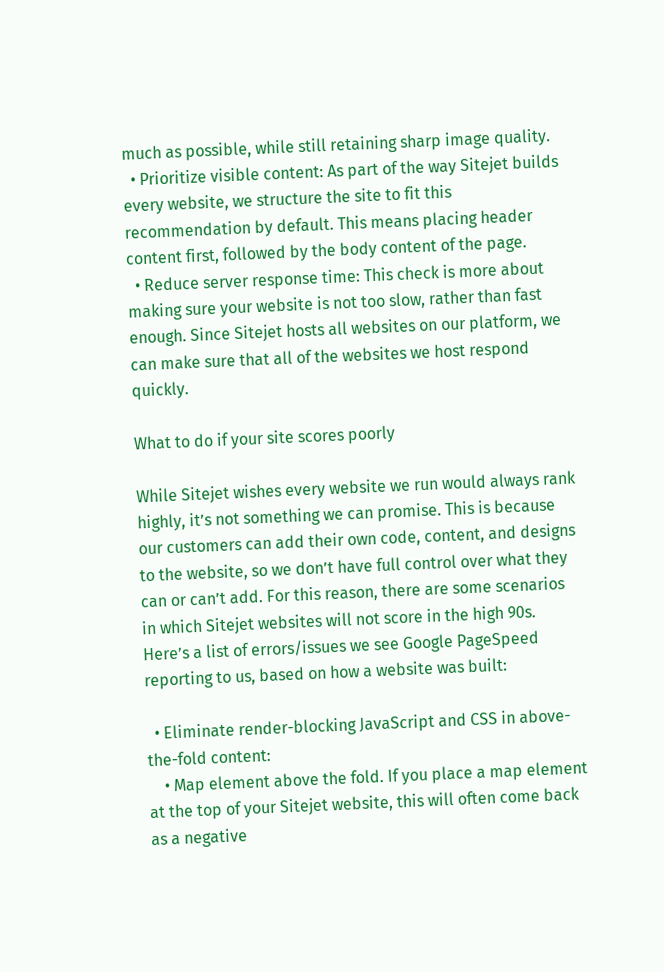much as possible, while still retaining sharp image quality.
  • Prioritize visible content: As part of the way Sitejet builds every website, we structure the site to fit this recommendation by default. This means placing header content first, followed by the body content of the page.
  • Reduce server response time: This check is more about making sure your website is not too slow, rather than fast enough. Since Sitejet hosts all websites on our platform, we can make sure that all of the websites we host respond quickly.

What to do if your site scores poorly

While Sitejet wishes every website we run would always rank highly, it’s not something we can promise. This is because our customers can add their own code, content, and designs to the website, so we don’t have full control over what they can or can’t add. For this reason, there are some scenarios in which Sitejet websites will not score in the high 90s. Here’s a list of errors/issues we see Google PageSpeed reporting to us, based on how a website was built:

  • Eliminate render-blocking JavaScript and CSS in above-the-fold content:
    • Map element above the fold. If you place a map element at the top of your Sitejet website, this will often come back as a negative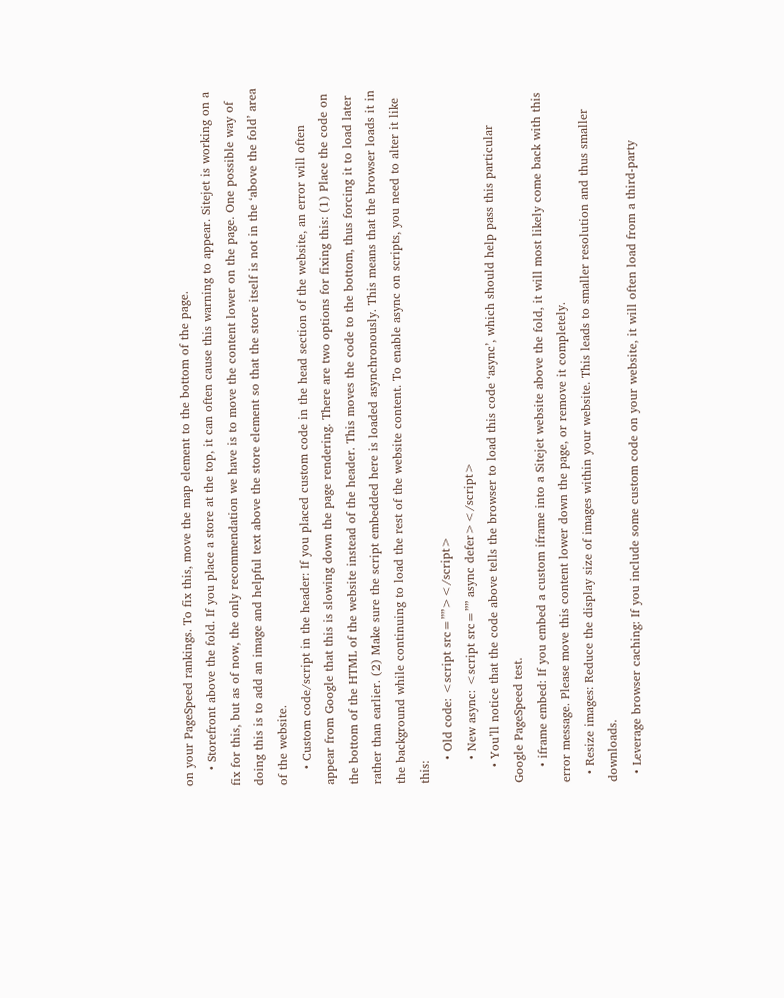on your PageSpeed rankings. To fix this, move the map element to the bottom of the page.
    • Storefront above the fold. If you place a store at the top, it can often cause this warning to appear. Sitejet is working on a fix for this, but as of now, the only recommendation we have is to move the content lower on the page. One possible way of doing this is to add an image and helpful text above the store element so that the store itself is not in the ‘above the fold’ area of the website.
    • Custom code/script in the header: If you placed custom code in the head section of the website, an error will often appear from Google that this is slowing down the page rendering. There are two options for fixing this: (1) Place the code on the bottom of the HTML of the website instead of the header. This moves the code to the bottom, thus forcing it to load later rather than earlier. (2) Make sure the script embedded here is loaded asynchronously. This means that the browser loads it in the background while continuing to load the rest of the website content. To enable async on scripts, you need to alter it like this:
      • Old code: <script src=””></script>
      • New async: <script src=”” async defer></script>
    • You’ll notice that the code above tells the browser to load this code ‘async’, which should help pass this particular Google PageSpeed test.
    • iframe embed: If you embed a custom iframe into a Sitejet website above the fold, it will most likely come back with this error message. Please move this content lower down the page, or remove it completely.
  • Resize images: Reduce the display size of images within your website. This leads to smaller resolution and thus smaller downloads.
  • Leverage browser caching: If you include some custom code on your website, it will often load from a third-party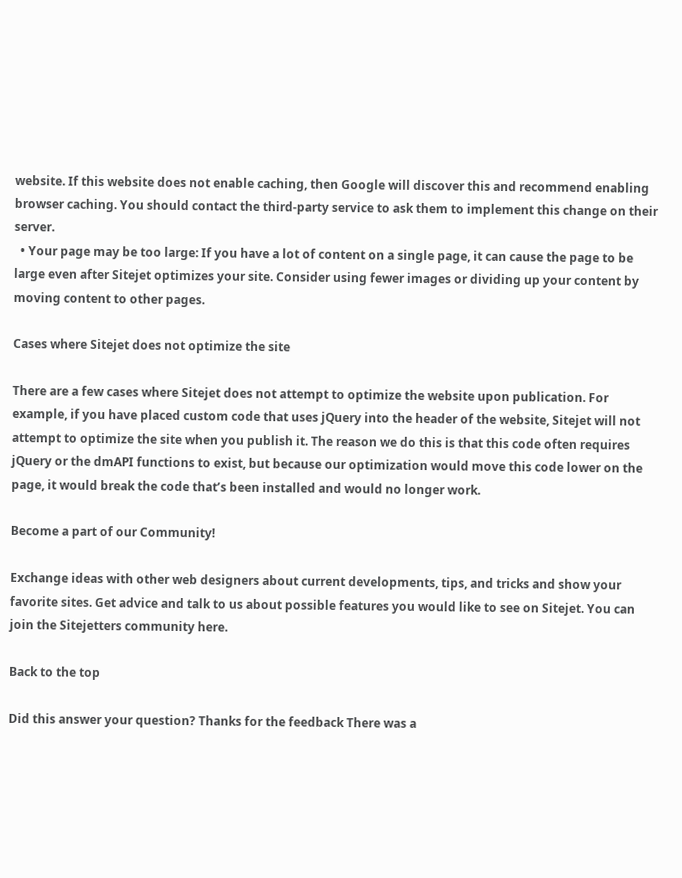website. If this website does not enable caching, then Google will discover this and recommend enabling browser caching. You should contact the third-party service to ask them to implement this change on their server.
  • Your page may be too large: If you have a lot of content on a single page, it can cause the page to be large even after Sitejet optimizes your site. Consider using fewer images or dividing up your content by moving content to other pages.

Cases where Sitejet does not optimize the site

There are a few cases where Sitejet does not attempt to optimize the website upon publication. For example, if you have placed custom code that uses jQuery into the header of the website, Sitejet will not attempt to optimize the site when you publish it. The reason we do this is that this code often requires jQuery or the dmAPI functions to exist, but because our optimization would move this code lower on the page, it would break the code that’s been installed and would no longer work.

Become a part of our Community!

Exchange ideas with other web designers about current developments, tips, and tricks and show your favorite sites. Get advice and talk to us about possible features you would like to see on Sitejet. You can join the Sitejetters community here.

Back to the top

Did this answer your question? Thanks for the feedback There was a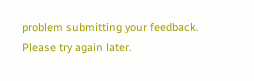problem submitting your feedback. Please try again later.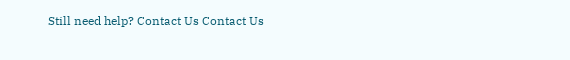Still need help? Contact Us Contact Us